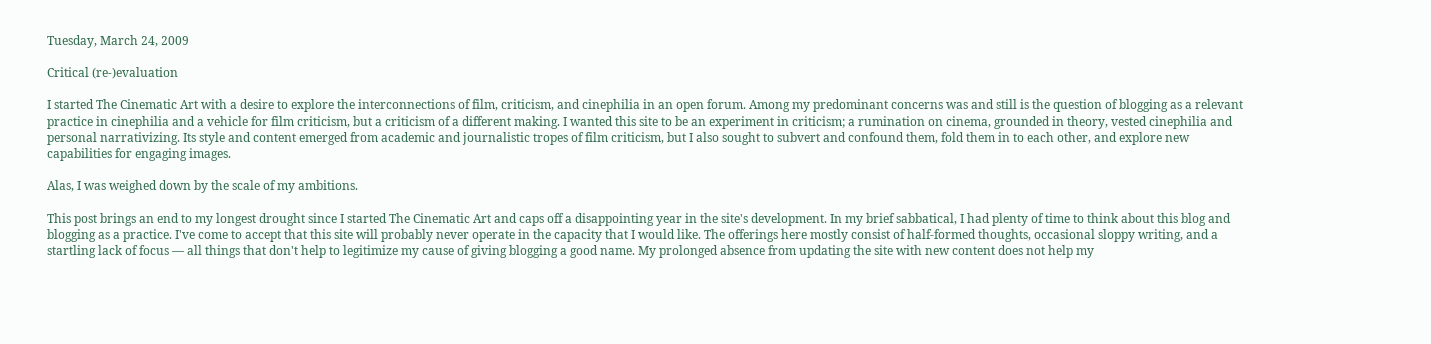Tuesday, March 24, 2009

Critical (re-)evaluation

I started The Cinematic Art with a desire to explore the interconnections of film, criticism, and cinephilia in an open forum. Among my predominant concerns was and still is the question of blogging as a relevant practice in cinephilia and a vehicle for film criticism, but a criticism of a different making. I wanted this site to be an experiment in criticism; a rumination on cinema, grounded in theory, vested cinephilia and personal narrativizing. Its style and content emerged from academic and journalistic tropes of film criticism, but I also sought to subvert and confound them, fold them in to each other, and explore new capabilities for engaging images.

Alas, I was weighed down by the scale of my ambitions.

This post brings an end to my longest drought since I started The Cinematic Art and caps off a disappointing year in the site's development. In my brief sabbatical, I had plenty of time to think about this blog and blogging as a practice. I've come to accept that this site will probably never operate in the capacity that I would like. The offerings here mostly consist of half-formed thoughts, occasional sloppy writing, and a startling lack of focus — all things that don't help to legitimize my cause of giving blogging a good name. My prolonged absence from updating the site with new content does not help my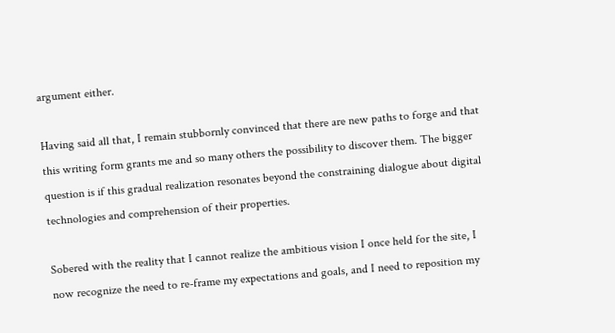argument either.

Having said all that, I remain stubbornly convinced that there are new paths to forge and that this writing form grants me and so many others the possibility to discover them. The bigger question is if this gradual realization resonates beyond the constraining dialogue about digital technologies and comprehension of their properties.

Sobered with the reality that I cannot realize the ambitious vision I once held for the site, I now recognize the need to re-frame my expectations and goals, and I need to reposition my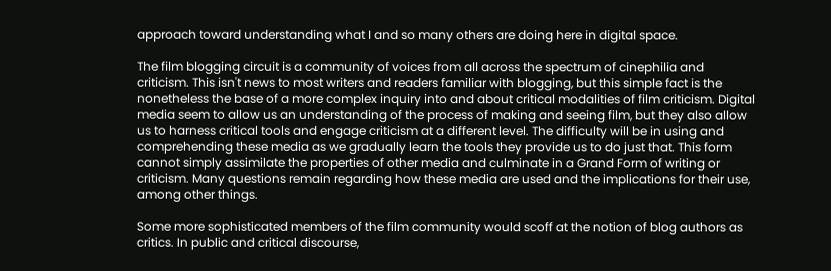approach toward understanding what I and so many others are doing here in digital space.

The film blogging circuit is a community of voices from all across the spectrum of cinephilia and criticism. This isn't news to most writers and readers familiar with blogging, but this simple fact is the nonetheless the base of a more complex inquiry into and about critical modalities of film criticism. Digital media seem to allow us an understanding of the process of making and seeing film, but they also allow us to harness critical tools and engage criticism at a different level. The difficulty will be in using and comprehending these media as we gradually learn the tools they provide us to do just that. This form cannot simply assimilate the properties of other media and culminate in a Grand Form of writing or criticism. Many questions remain regarding how these media are used and the implications for their use, among other things.

Some more sophisticated members of the film community would scoff at the notion of blog authors as critics. In public and critical discourse,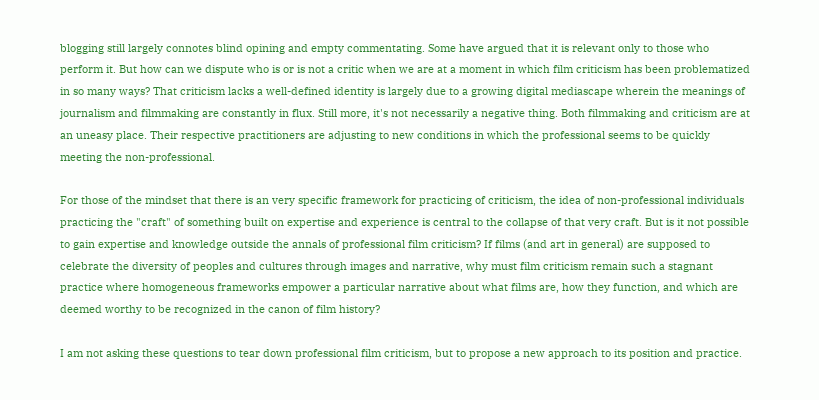blogging still largely connotes blind opining and empty commentating. Some have argued that it is relevant only to those who perform it. But how can we dispute who is or is not a critic when we are at a moment in which film criticism has been problematized in so many ways? That criticism lacks a well-defined identity is largely due to a growing digital mediascape wherein the meanings of journalism and filmmaking are constantly in flux. Still more, it's not necessarily a negative thing. Both filmmaking and criticism are at an uneasy place. Their respective practitioners are adjusting to new conditions in which the professional seems to be quickly meeting the non-professional.

For those of the mindset that there is an very specific framework for practicing of criticism, the idea of non-professional individuals practicing the "craft" of something built on expertise and experience is central to the collapse of that very craft. But is it not possible to gain expertise and knowledge outside the annals of professional film criticism? If films (and art in general) are supposed to celebrate the diversity of peoples and cultures through images and narrative, why must film criticism remain such a stagnant practice where homogeneous frameworks empower a particular narrative about what films are, how they function, and which are deemed worthy to be recognized in the canon of film history?

I am not asking these questions to tear down professional film criticism, but to propose a new approach to its position and practice.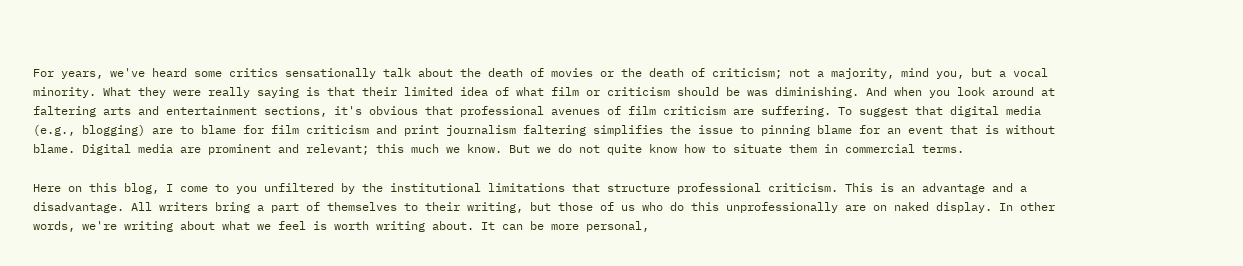For years, we've heard some critics sensationally talk about the death of movies or the death of criticism; not a majority, mind you, but a vocal minority. What they were really saying is that their limited idea of what film or criticism should be was diminishing. And when you look around at faltering arts and entertainment sections, it's obvious that professional avenues of film criticism are suffering. To suggest that digital media (e.g., blogging) are to blame for film criticism and print journalism faltering simplifies the issue to pinning blame for an event that is without blame. Digital media are prominent and relevant; this much we know. But we do not quite know how to situate them in commercial terms.

Here on this blog, I come to you unfiltered by the institutional limitations that structure professional criticism. This is an advantage and a disadvantage. All writers bring a part of themselves to their writing, but those of us who do this unprofessionally are on naked display. In other words, we're writing about what we feel is worth writing about. It can be more personal,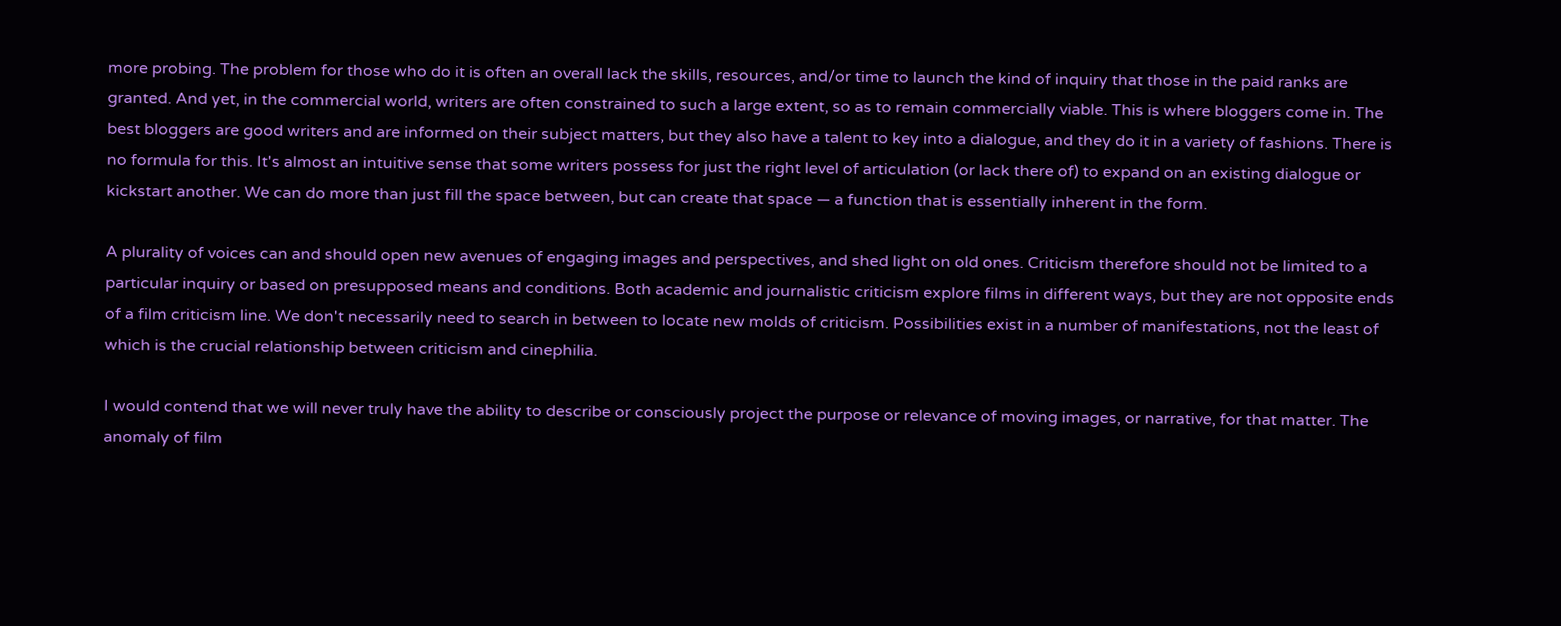more probing. The problem for those who do it is often an overall lack the skills, resources, and/or time to launch the kind of inquiry that those in the paid ranks are granted. And yet, in the commercial world, writers are often constrained to such a large extent, so as to remain commercially viable. This is where bloggers come in. The best bloggers are good writers and are informed on their subject matters, but they also have a talent to key into a dialogue, and they do it in a variety of fashions. There is no formula for this. It's almost an intuitive sense that some writers possess for just the right level of articulation (or lack there of) to expand on an existing dialogue or kickstart another. We can do more than just fill the space between, but can create that space — a function that is essentially inherent in the form.

A plurality of voices can and should open new avenues of engaging images and perspectives, and shed light on old ones. Criticism therefore should not be limited to a particular inquiry or based on presupposed means and conditions. Both academic and journalistic criticism explore films in different ways, but they are not opposite ends of a film criticism line. We don't necessarily need to search in between to locate new molds of criticism. Possibilities exist in a number of manifestations, not the least of which is the crucial relationship between criticism and cinephilia.

I would contend that we will never truly have the ability to describe or consciously project the purpose or relevance of moving images, or narrative, for that matter. The anomaly of film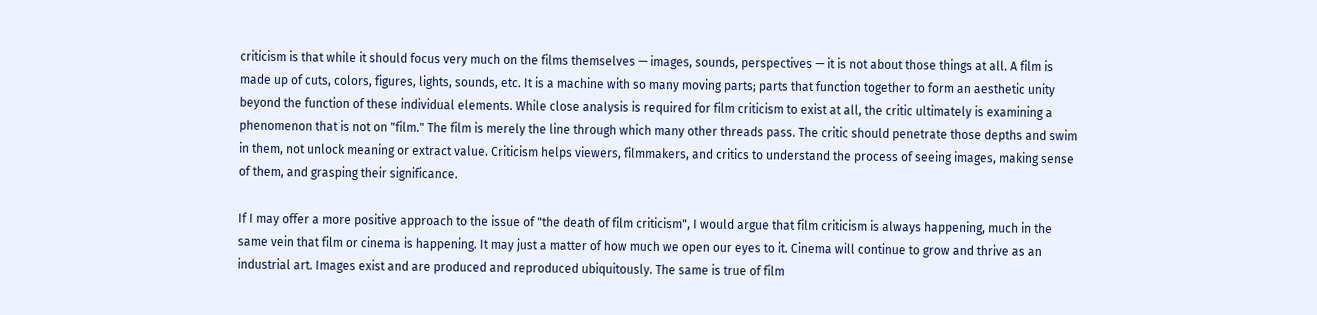criticism is that while it should focus very much on the films themselves — images, sounds, perspectives — it is not about those things at all. A film is made up of cuts, colors, figures, lights, sounds, etc. It is a machine with so many moving parts; parts that function together to form an aesthetic unity beyond the function of these individual elements. While close analysis is required for film criticism to exist at all, the critic ultimately is examining a phenomenon that is not on "film." The film is merely the line through which many other threads pass. The critic should penetrate those depths and swim in them, not unlock meaning or extract value. Criticism helps viewers, filmmakers, and critics to understand the process of seeing images, making sense of them, and grasping their significance.

If I may offer a more positive approach to the issue of "the death of film criticism", I would argue that film criticism is always happening, much in the same vein that film or cinema is happening. It may just a matter of how much we open our eyes to it. Cinema will continue to grow and thrive as an industrial art. Images exist and are produced and reproduced ubiquitously. The same is true of film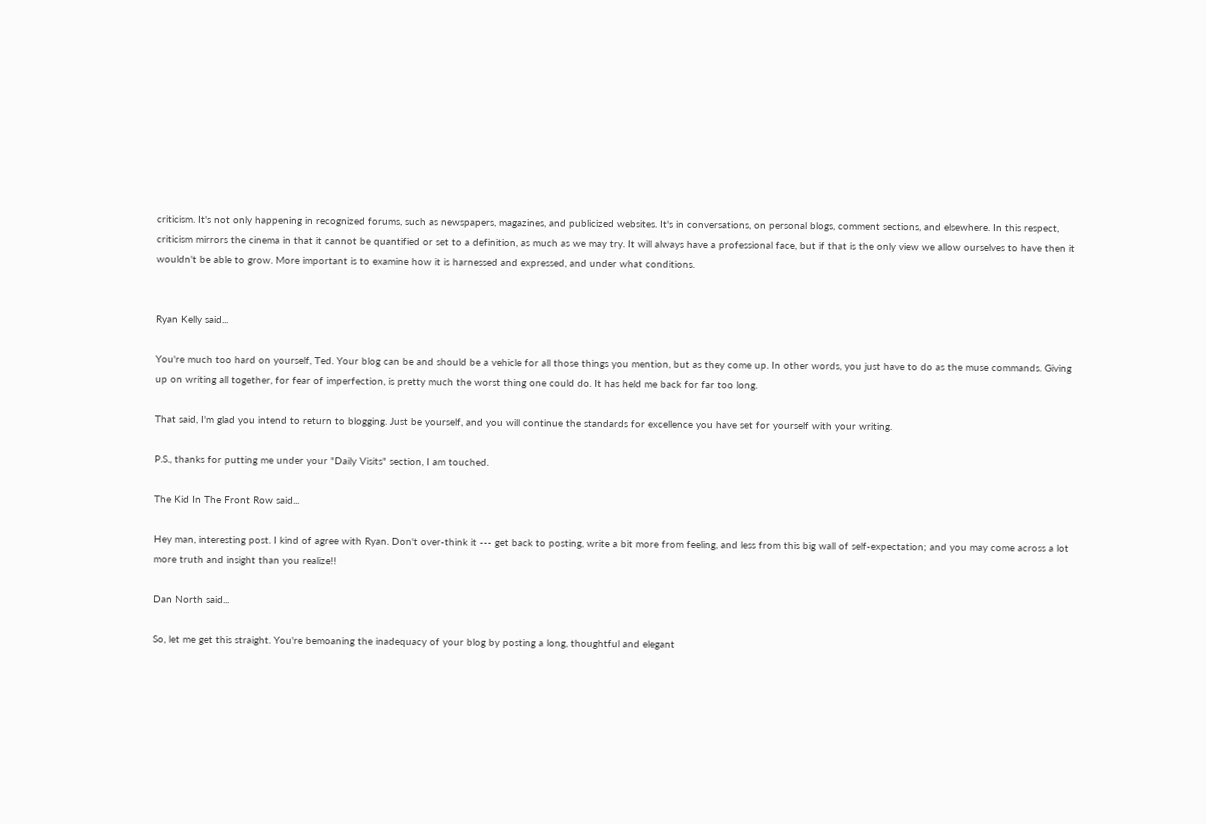criticism. It's not only happening in recognized forums, such as newspapers, magazines, and publicized websites. It's in conversations, on personal blogs, comment sections, and elsewhere. In this respect, criticism mirrors the cinema in that it cannot be quantified or set to a definition, as much as we may try. It will always have a professional face, but if that is the only view we allow ourselves to have then it wouldn't be able to grow. More important is to examine how it is harnessed and expressed, and under what conditions.


Ryan Kelly said...

You're much too hard on yourself, Ted. Your blog can be and should be a vehicle for all those things you mention, but as they come up. In other words, you just have to do as the muse commands. Giving up on writing all together, for fear of imperfection, is pretty much the worst thing one could do. It has held me back for far too long.

That said, I'm glad you intend to return to blogging. Just be yourself, and you will continue the standards for excellence you have set for yourself with your writing.

P.S., thanks for putting me under your "Daily Visits" section, I am touched.

The Kid In The Front Row said...

Hey man, interesting post. I kind of agree with Ryan. Don't over-think it --- get back to posting, write a bit more from feeling, and less from this big wall of self-expectation; and you may come across a lot more truth and insight than you realize!!

Dan North said...

So, let me get this straight. You're bemoaning the inadequacy of your blog by posting a long, thoughtful and elegant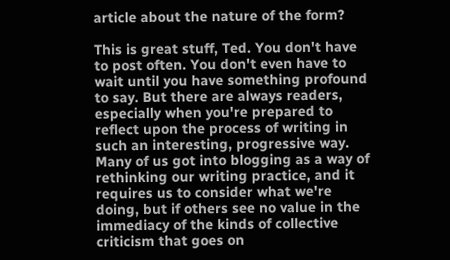article about the nature of the form?

This is great stuff, Ted. You don't have to post often. You don't even have to wait until you have something profound to say. But there are always readers, especially when you're prepared to reflect upon the process of writing in such an interesting, progressive way. Many of us got into blogging as a way of rethinking our writing practice, and it requires us to consider what we're doing, but if others see no value in the immediacy of the kinds of collective criticism that goes on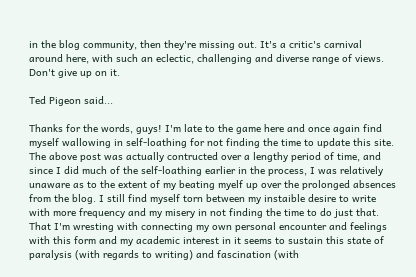in the blog community, then they're missing out. It's a critic's carnival around here, with such an eclectic, challenging and diverse range of views. Don't give up on it.

Ted Pigeon said...

Thanks for the words, guys! I'm late to the game here and once again find myself wallowing in self-loathing for not finding the time to update this site. The above post was actually contructed over a lengthy period of time, and since I did much of the self-loathing earlier in the process, I was relatively unaware as to the extent of my beating myelf up over the prolonged absences from the blog. I still find myself torn between my instaible desire to write with more frequency and my misery in not finding the time to do just that. That I'm wresting with connecting my own personal encounter and feelings with this form and my academic interest in it seems to sustain this state of paralysis (with regards to writing) and fascination (with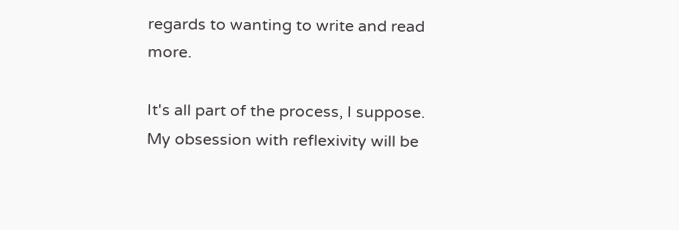regards to wanting to write and read more.

It's all part of the process, I suppose. My obsession with reflexivity will be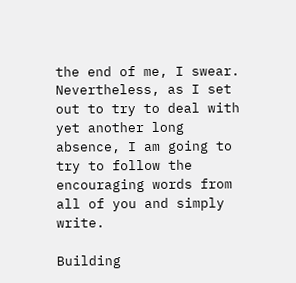the end of me, I swear. Nevertheless, as I set out to try to deal with yet another long absence, I am going to try to follow the encouraging words from all of you and simply write.

Building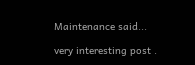Maintenance said...

very interesting post .